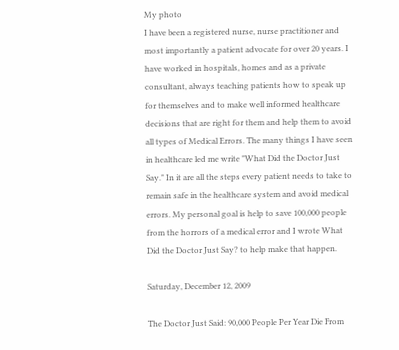My photo
I have been a registered nurse, nurse practitioner and most importantly a patient advocate for over 20 years. I have worked in hospitals, homes and as a private consultant, always teaching patients how to speak up for themselves and to make well informed healthcare decisions that are right for them and help them to avoid all types of Medical Errors. The many things I have seen in healthcare led me write "What Did the Doctor Just Say." In it are all the steps every patient needs to take to remain safe in the healthcare system and avoid medical errors. My personal goal is help to save 100,000 people from the horrors of a medical error and I wrote What Did the Doctor Just Say? to help make that happen.

Saturday, December 12, 2009

The Doctor Just Said: 90,000 People Per Year Die From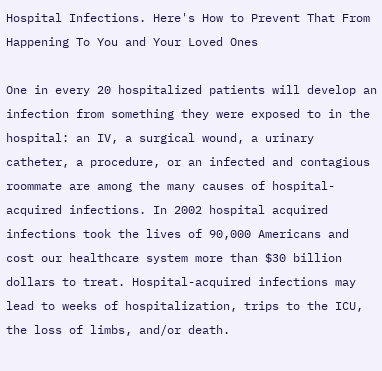Hospital Infections. Here's How to Prevent That From Happening To You and Your Loved Ones

One in every 20 hospitalized patients will develop an infection from something they were exposed to in the hospital: an IV, a surgical wound, a urinary catheter, a procedure, or an infected and contagious roommate are among the many causes of hospital-acquired infections. In 2002 hospital acquired infections took the lives of 90,000 Americans and cost our healthcare system more than $30 billion dollars to treat. Hospital-acquired infections may lead to weeks of hospitalization, trips to the ICU, the loss of limbs, and/or death.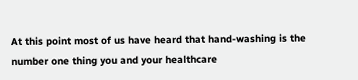At this point most of us have heard that hand-washing is the number one thing you and your healthcare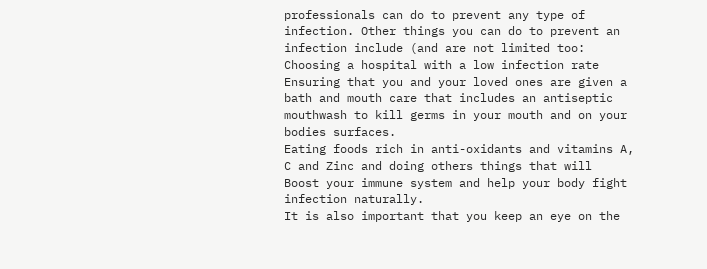professionals can do to prevent any type of infection. Other things you can do to prevent an infection include (and are not limited too:
Choosing a hospital with a low infection rate
Ensuring that you and your loved ones are given a bath and mouth care that includes an antiseptic mouthwash to kill germs in your mouth and on your bodies surfaces.
Eating foods rich in anti-oxidants and vitamins A, C and Zinc and doing others things that will
Boost your immune system and help your body fight infection naturally.
It is also important that you keep an eye on the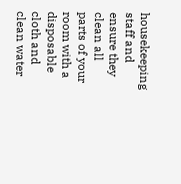housekeeping staff and ensure they clean all parts of your room with a disposable cloth and clean water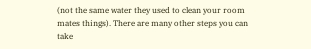(not the same water they used to clean your room mates things). There are many other steps you can take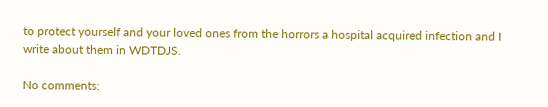to protect yourself and your loved ones from the horrors a hospital acquired infection and I write about them in WDTDJS.

No comments: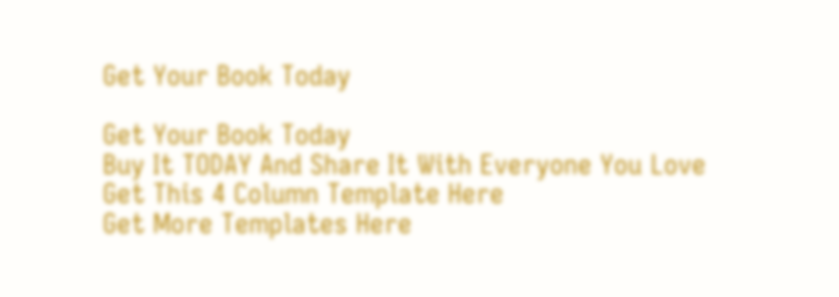Get Your Book Today

Get Your Book Today
Buy It TODAY And Share It With Everyone You Love
Get This 4 Column Template Here
Get More Templates Here